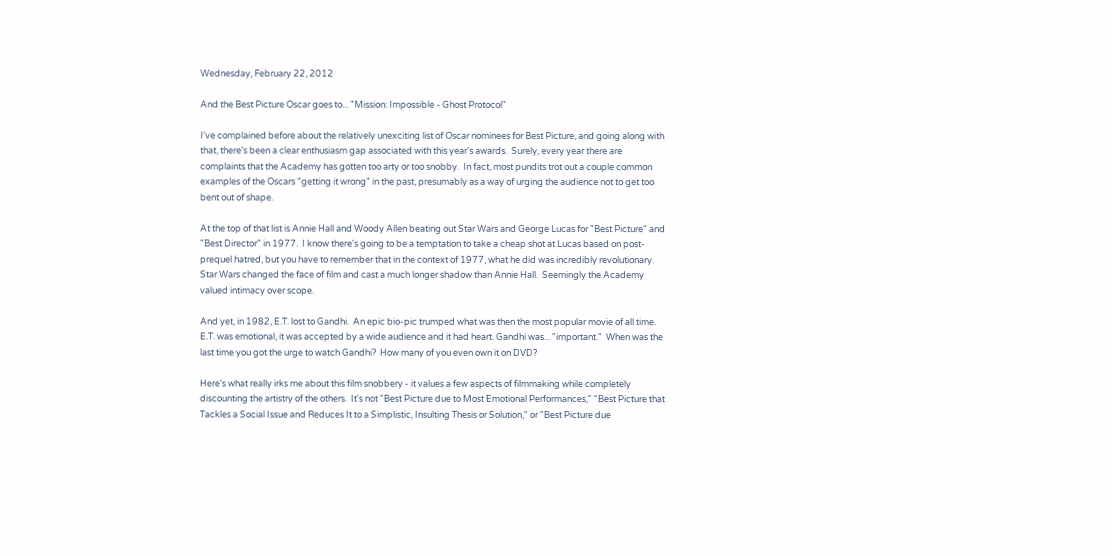Wednesday, February 22, 2012

And the Best Picture Oscar goes to... "Mission: Impossible - Ghost Protocol"

I've complained before about the relatively unexciting list of Oscar nominees for Best Picture, and going along with that, there's been a clear enthusiasm gap associated with this year's awards.  Surely, every year there are complaints that the Academy has gotten too arty or too snobby.  In fact, most pundits trot out a couple common examples of the Oscars "getting it wrong" in the past, presumably as a way of urging the audience not to get too bent out of shape.

At the top of that list is Annie Hall and Woody Allen beating out Star Wars and George Lucas for "Best Picture" and "Best Director" in 1977.  I know there's going to be a temptation to take a cheap shot at Lucas based on post-prequel hatred, but you have to remember that in the context of 1977, what he did was incredibly revolutionary.  Star Wars changed the face of film and cast a much longer shadow than Annie Hall.  Seemingly the Academy valued intimacy over scope.

And yet, in 1982, E.T. lost to Gandhi.  An epic bio-pic trumped what was then the most popular movie of all time.  E.T. was emotional, it was accepted by a wide audience and it had heart. Gandhi was... "important."  When was the last time you got the urge to watch Gandhi?  How many of you even own it on DVD?

Here's what really irks me about this film snobbery - it values a few aspects of filmmaking while completely discounting the artistry of the others.  It's not "Best Picture due to Most Emotional Performances," "Best Picture that Tackles a Social Issue and Reduces It to a Simplistic, Insulting Thesis or Solution," or "Best Picture due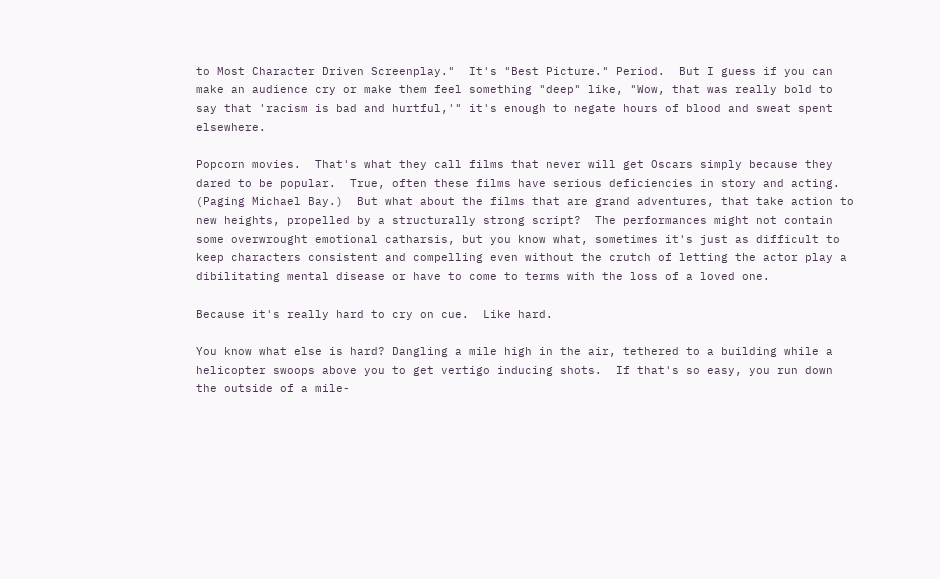to Most Character Driven Screenplay."  It's "Best Picture." Period.  But I guess if you can make an audience cry or make them feel something "deep" like, "Wow, that was really bold to say that 'racism is bad and hurtful,'" it's enough to negate hours of blood and sweat spent elsewhere.

Popcorn movies.  That's what they call films that never will get Oscars simply because they dared to be popular.  True, often these films have serious deficiencies in story and acting.  (Paging Michael Bay.)  But what about the films that are grand adventures, that take action to new heights, propelled by a structurally strong script?  The performances might not contain some overwrought emotional catharsis, but you know what, sometimes it's just as difficult to keep characters consistent and compelling even without the crutch of letting the actor play a dibilitating mental disease or have to come to terms with the loss of a loved one.

Because it's really hard to cry on cue.  Like hard.

You know what else is hard? Dangling a mile high in the air, tethered to a building while a helicopter swoops above you to get vertigo inducing shots.  If that's so easy, you run down the outside of a mile-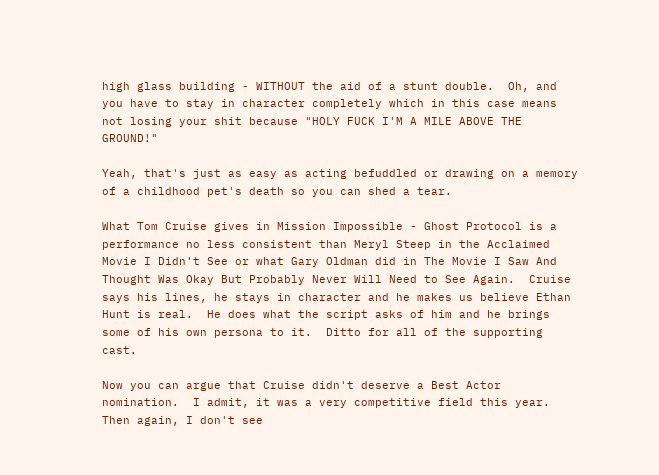high glass building - WITHOUT the aid of a stunt double.  Oh, and you have to stay in character completely which in this case means not losing your shit because "HOLY FUCK I'M A MILE ABOVE THE GROUND!"

Yeah, that's just as easy as acting befuddled or drawing on a memory of a childhood pet's death so you can shed a tear.

What Tom Cruise gives in Mission Impossible - Ghost Protocol is a performance no less consistent than Meryl Steep in the Acclaimed Movie I Didn't See or what Gary Oldman did in The Movie I Saw And Thought Was Okay But Probably Never Will Need to See Again.  Cruise says his lines, he stays in character and he makes us believe Ethan Hunt is real.  He does what the script asks of him and he brings some of his own persona to it.  Ditto for all of the supporting cast.

Now you can argue that Cruise didn't deserve a Best Actor nomination.  I admit, it was a very competitive field this year.  Then again, I don't see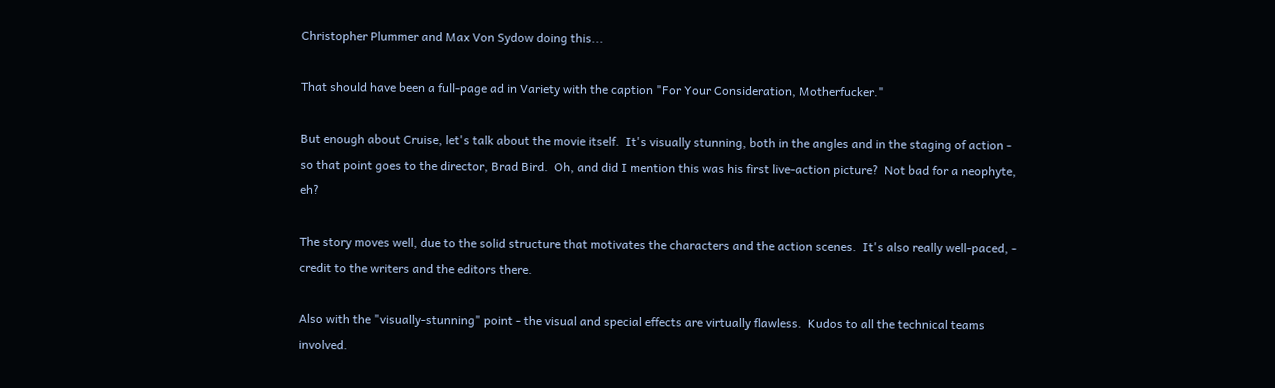Christopher Plummer and Max Von Sydow doing this...

That should have been a full-page ad in Variety with the caption "For Your Consideration, Motherfucker."

But enough about Cruise, let's talk about the movie itself.  It's visually stunning, both in the angles and in the staging of action - so that point goes to the director, Brad Bird.  Oh, and did I mention this was his first live-action picture?  Not bad for a neophyte, eh?

The story moves well, due to the solid structure that motivates the characters and the action scenes.  It's also really well-paced, - credit to the writers and the editors there.

Also with the "visually-stunning" point - the visual and special effects are virtually flawless.  Kudos to all the technical teams involved.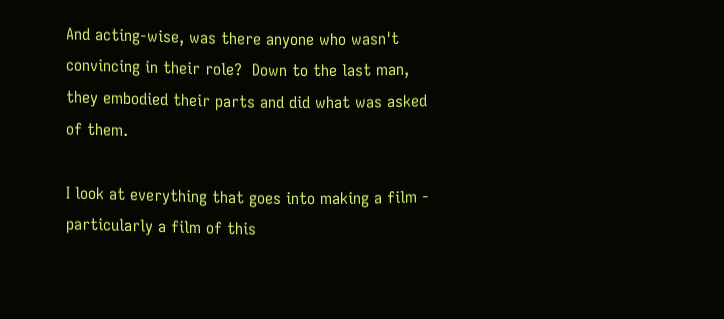And acting-wise, was there anyone who wasn't convincing in their role?  Down to the last man, they embodied their parts and did what was asked of them.

I look at everything that goes into making a film - particularly a film of this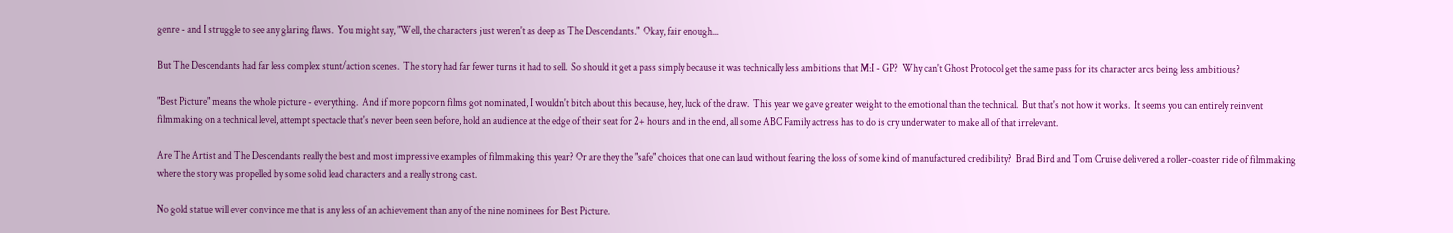genre - and I struggle to see any glaring flaws.  You might say, "Well, the characters just weren't as deep as The Descendants."  Okay, fair enough...

But The Descendants had far less complex stunt/action scenes.  The story had far fewer turns it had to sell.  So should it get a pass simply because it was technically less ambitions that M:I - GP?  Why can't Ghost Protocol get the same pass for its character arcs being less ambitious?

"Best Picture" means the whole picture - everything.  And if more popcorn films got nominated, I wouldn't bitch about this because, hey, luck of the draw.  This year we gave greater weight to the emotional than the technical.  But that's not how it works.  It seems you can entirely reinvent filmmaking on a technical level, attempt spectacle that's never been seen before, hold an audience at the edge of their seat for 2+ hours and in the end, all some ABC Family actress has to do is cry underwater to make all of that irrelevant.

Are The Artist and The Descendants really the best and most impressive examples of filmmaking this year? Or are they the "safe" choices that one can laud without fearing the loss of some kind of manufactured credibility?  Brad Bird and Tom Cruise delivered a roller-coaster ride of filmmaking where the story was propelled by some solid lead characters and a really strong cast.

No gold statue will ever convince me that is any less of an achievement than any of the nine nominees for Best Picture.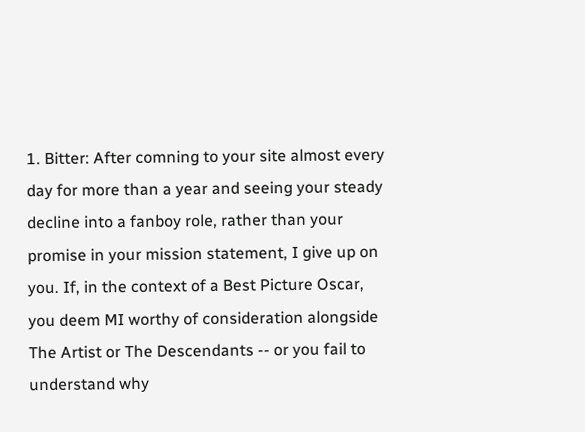1. Bitter: After comning to your site almost every day for more than a year and seeing your steady decline into a fanboy role, rather than your promise in your mission statement, I give up on you. If, in the context of a Best Picture Oscar, you deem MI worthy of consideration alongside The Artist or The Descendants -- or you fail to understand why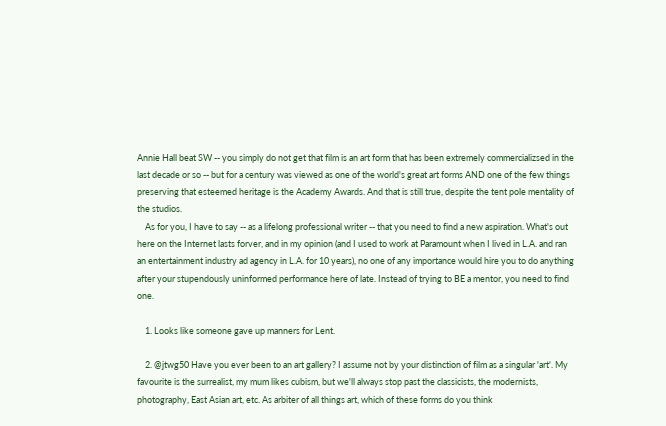Annie Hall beat SW -- you simply do not get that film is an art form that has been extremely commercializsed in the last decade or so -- but for a century was viewed as one of the world's great art forms AND one of the few things preserving that esteemed heritage is the Academy Awards. And that is still true, despite the tent pole mentality of the studios.
    As for you, I have to say -- as a lifelong professional writer -- that you need to find a new aspiration. What's out here on the Internet lasts forver, and in my opinion (and I used to work at Paramount when I lived in L.A. and ran an entertainment industry ad agency in L.A. for 10 years), no one of any importance would hire you to do anything after your stupendously uninformed performance here of late. Instead of trying to BE a mentor, you need to find one.

    1. Looks like someone gave up manners for Lent.

    2. @jtwg50 Have you ever been to an art gallery? I assume not by your distinction of film as a singular 'art'. My favourite is the surrealist, my mum likes cubism, but we'll always stop past the classicists, the modernists, photography, East Asian art, etc. As arbiter of all things art, which of these forms do you think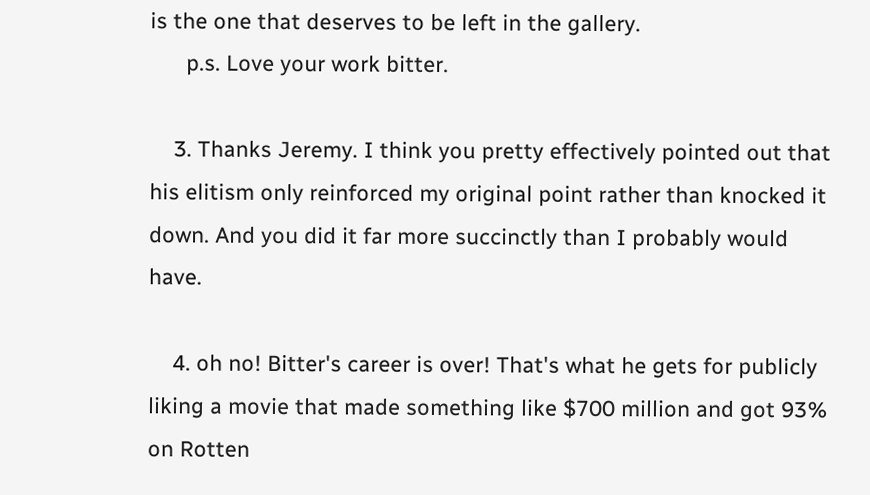is the one that deserves to be left in the gallery.
      p.s. Love your work bitter.

    3. Thanks Jeremy. I think you pretty effectively pointed out that his elitism only reinforced my original point rather than knocked it down. And you did it far more succinctly than I probably would have.

    4. oh no! Bitter's career is over! That's what he gets for publicly liking a movie that made something like $700 million and got 93% on Rotten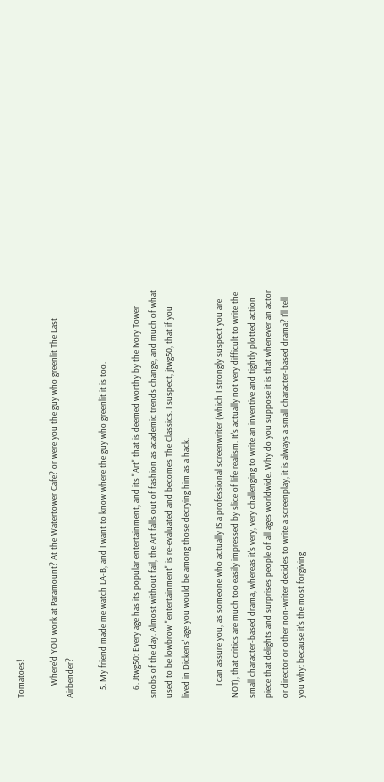Tomatoes!

      Where'd YOU work at Paramount? At the Watertower Cafe? or were you the guy who greenlit The Last Airbender?

    5. My friend made me watch LA-B, and I want to know where the guy who greenlit it is too.

    6. Jtwg50: Every age has its popular entertainment, and its "Art" that is deemed worthy by the Ivory Tower snobs of the day. Almost without fail, the Art falls out of fashion as academic trends change, and much of what used to be lowbrow "entertainment" is re-evaluated and becomes The Classics. I suspect, jtwg50, that if you lived in Dickens' age you would be among those decrying him as a hack.

      I can assure you, as someone who actually IS a professional screenwriter (which I strongly suspect you are NOT), that critics are much too easily impressed by slice of life realism. It's actually not very difficult to write the small character-based drama, whereas it's very, very challenging to write an inventive and tightly plotted action piece that delights and surprises people of all ages worldwide. Why do you suppose it is that whenever an actor or director or other non-writer decides to write a screenplay, it is always a small character-based drama? I'll tell you why: because it's the most forgiving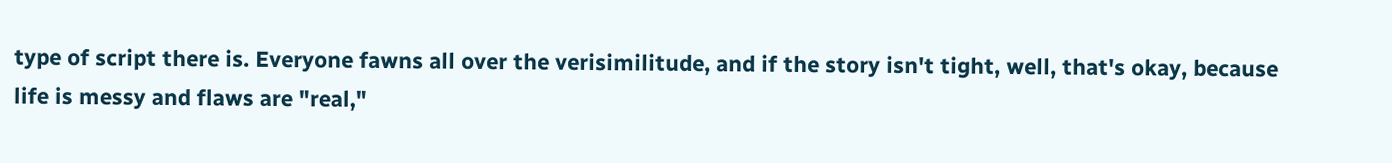type of script there is. Everyone fawns all over the verisimilitude, and if the story isn't tight, well, that's okay, because life is messy and flaws are "real,"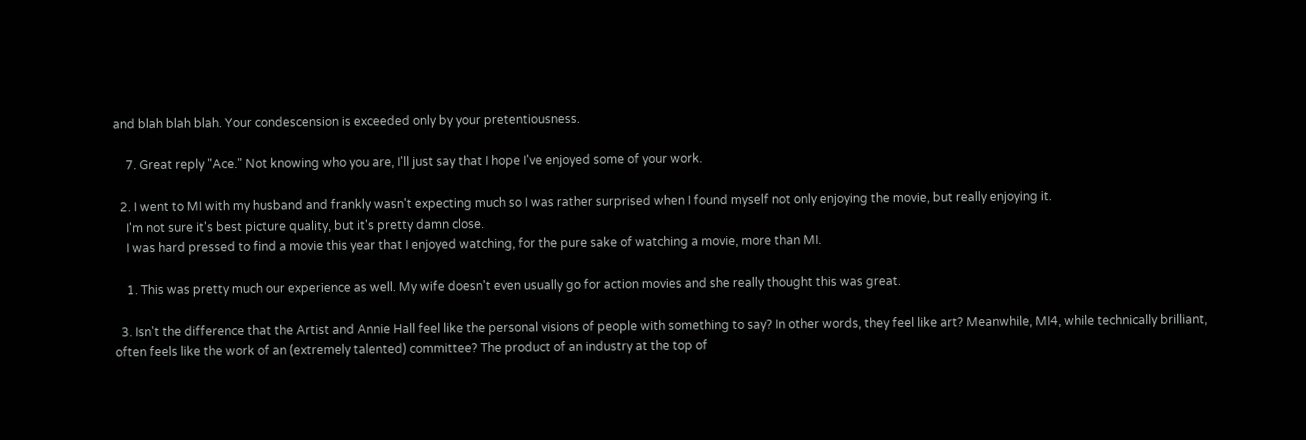and blah blah blah. Your condescension is exceeded only by your pretentiousness.

    7. Great reply "Ace." Not knowing who you are, I'll just say that I hope I've enjoyed some of your work.

  2. I went to MI with my husband and frankly wasn't expecting much so I was rather surprised when I found myself not only enjoying the movie, but really enjoying it.
    I'm not sure it's best picture quality, but it's pretty damn close.
    I was hard pressed to find a movie this year that I enjoyed watching, for the pure sake of watching a movie, more than MI.

    1. This was pretty much our experience as well. My wife doesn't even usually go for action movies and she really thought this was great.

  3. Isn't the difference that the Artist and Annie Hall feel like the personal visions of people with something to say? In other words, they feel like art? Meanwhile, MI4, while technically brilliant, often feels like the work of an (extremely talented) committee? The product of an industry at the top of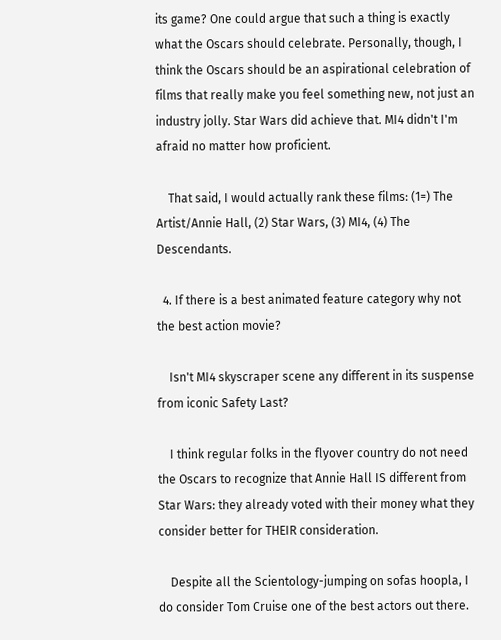its game? One could argue that such a thing is exactly what the Oscars should celebrate. Personally, though, I think the Oscars should be an aspirational celebration of films that really make you feel something new, not just an industry jolly. Star Wars did achieve that. MI4 didn't I'm afraid no matter how proficient.

    That said, I would actually rank these films: (1=) The Artist/Annie Hall, (2) Star Wars, (3) MI4, (4) The Descendants.

  4. If there is a best animated feature category why not the best action movie?

    Isn't MI4 skyscraper scene any different in its suspense from iconic Safety Last?

    I think regular folks in the flyover country do not need the Oscars to recognize that Annie Hall IS different from Star Wars: they already voted with their money what they consider better for THEIR consideration.

    Despite all the Scientology-jumping on sofas hoopla, I do consider Tom Cruise one of the best actors out there.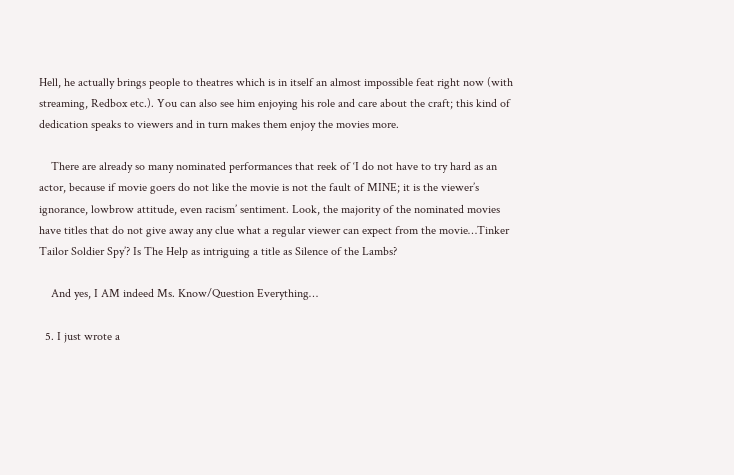Hell, he actually brings people to theatres which is in itself an almost impossible feat right now (with streaming, Redbox etc.). You can also see him enjoying his role and care about the craft; this kind of dedication speaks to viewers and in turn makes them enjoy the movies more.

    There are already so many nominated performances that reek of ‘I do not have to try hard as an actor, because if movie goers do not like the movie is not the fault of MINE; it is the viewer’s ignorance, lowbrow attitude, even racism’ sentiment. Look, the majority of the nominated movies have titles that do not give away any clue what a regular viewer can expect from the movie…Tinker Tailor Soldier Spy’? Is The Help as intriguing a title as Silence of the Lambs?

    And yes, I AM indeed Ms. Know/Question Everything…

  5. I just wrote a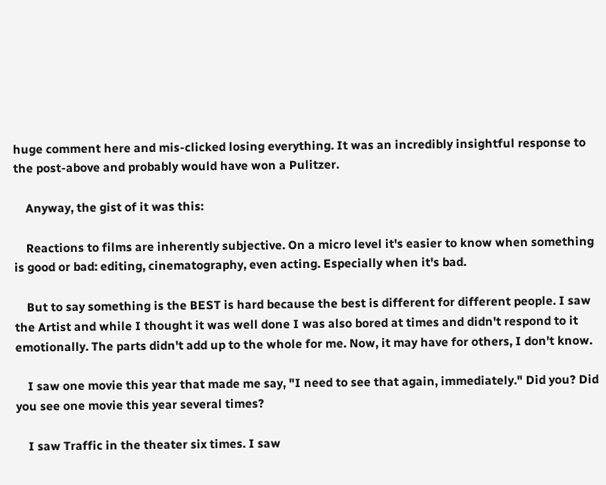huge comment here and mis-clicked losing everything. It was an incredibly insightful response to the post-above and probably would have won a Pulitzer.

    Anyway, the gist of it was this:

    Reactions to films are inherently subjective. On a micro level it's easier to know when something is good or bad: editing, cinematography, even acting. Especially when it's bad.

    But to say something is the BEST is hard because the best is different for different people. I saw the Artist and while I thought it was well done I was also bored at times and didn't respond to it emotionally. The parts didn't add up to the whole for me. Now, it may have for others, I don't know.

    I saw one movie this year that made me say, "I need to see that again, immediately." Did you? Did you see one movie this year several times?

    I saw Traffic in the theater six times. I saw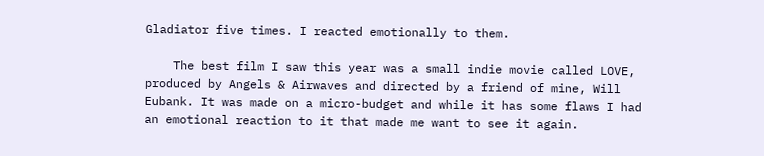Gladiator five times. I reacted emotionally to them.

    The best film I saw this year was a small indie movie called LOVE, produced by Angels & Airwaves and directed by a friend of mine, Will Eubank. It was made on a micro-budget and while it has some flaws I had an emotional reaction to it that made me want to see it again.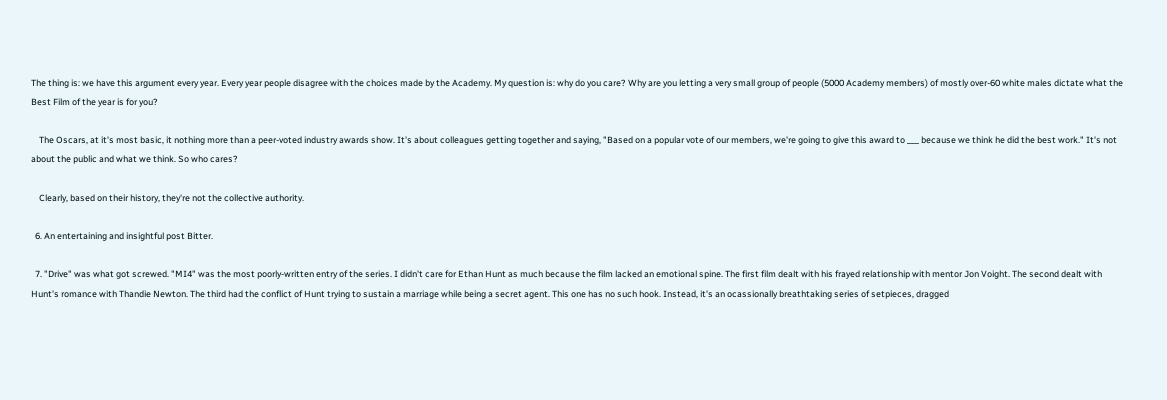The thing is: we have this argument every year. Every year people disagree with the choices made by the Academy. My question is: why do you care? Why are you letting a very small group of people (5000 Academy members) of mostly over-60 white males dictate what the Best Film of the year is for you?

    The Oscars, at it's most basic, it nothing more than a peer-voted industry awards show. It's about colleagues getting together and saying, "Based on a popular vote of our members, we're going to give this award to ___ because we think he did the best work." It's not about the public and what we think. So who cares?

    Clearly, based on their history, they're not the collective authority.

  6. An entertaining and insightful post Bitter.

  7. "Drive" was what got screwed. "MI4" was the most poorly-written entry of the series. I didn't care for Ethan Hunt as much because the film lacked an emotional spine. The first film dealt with his frayed relationship with mentor Jon Voight. The second dealt with Hunt's romance with Thandie Newton. The third had the conflict of Hunt trying to sustain a marriage while being a secret agent. This one has no such hook. Instead, it's an ocassionally breathtaking series of setpieces, dragged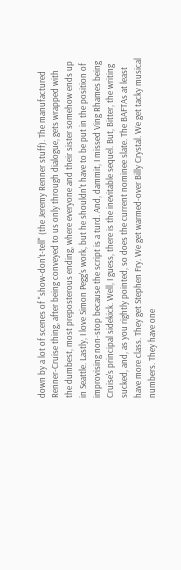down by a lot of scenes of "show-don't-tell" (the Jeremy Renner stuff). The manufactured Renner-Cruise thing, after being conveyed to us only through dialogue, gets wrapped with the dumbest, most preposterous ending, where everyone and their sister somehow ends up in Seattle. Lastly, I love Simon Pegg's work, but he shouldn't have to be put in the position of improvising non-stop because the script is a turd. And, dammit, I missed Ving Rhames being Cruise's principal sidekick. Well, I guess, there is the inevitable sequel. But, Bitter, the writing sucked, and, as you rightly pointed, so does the current nominee slate. The BAFTAs at least have more class. They get Stephen Fry. We get warmed-over Billy Crystal. We get tacky musical numbers. They have one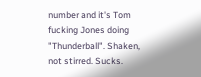number and it's Tom fucking Jones doing "Thunderball". Shaken, not stirred. Sucks.